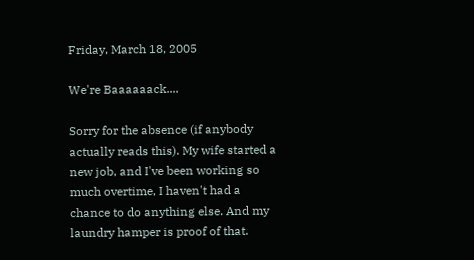Friday, March 18, 2005

We're Baaaaaack....

Sorry for the absence (if anybody actually reads this). My wife started a new job, and I've been working so much overtime, I haven't had a chance to do anything else. And my laundry hamper is proof of that.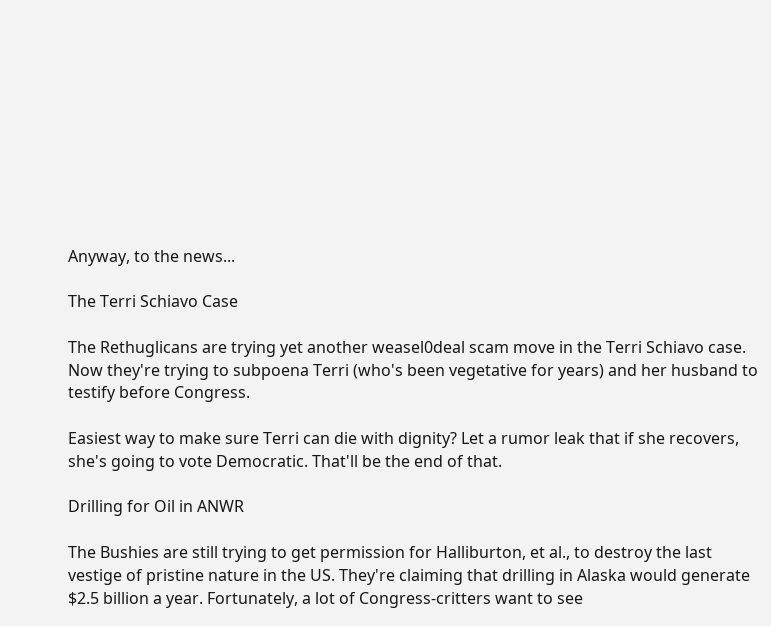Anyway, to the news...

The Terri Schiavo Case

The Rethuglicans are trying yet another weasel0deal scam move in the Terri Schiavo case. Now they're trying to subpoena Terri (who's been vegetative for years) and her husband to testify before Congress.

Easiest way to make sure Terri can die with dignity? Let a rumor leak that if she recovers, she's going to vote Democratic. That'll be the end of that.

Drilling for Oil in ANWR

The Bushies are still trying to get permission for Halliburton, et al., to destroy the last vestige of pristine nature in the US. They're claiming that drilling in Alaska would generate $2.5 billion a year. Fortunately, a lot of Congress-critters want to see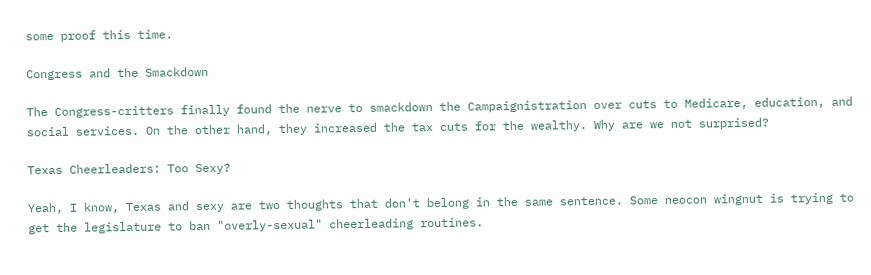some proof this time.

Congress and the Smackdown

The Congress-critters finally found the nerve to smackdown the Campaignistration over cuts to Medicare, education, and social services. On the other hand, they increased the tax cuts for the wealthy. Why are we not surprised?

Texas Cheerleaders: Too Sexy?

Yeah, I know, Texas and sexy are two thoughts that don't belong in the same sentence. Some neocon wingnut is trying to get the legislature to ban "overly-sexual" cheerleading routines.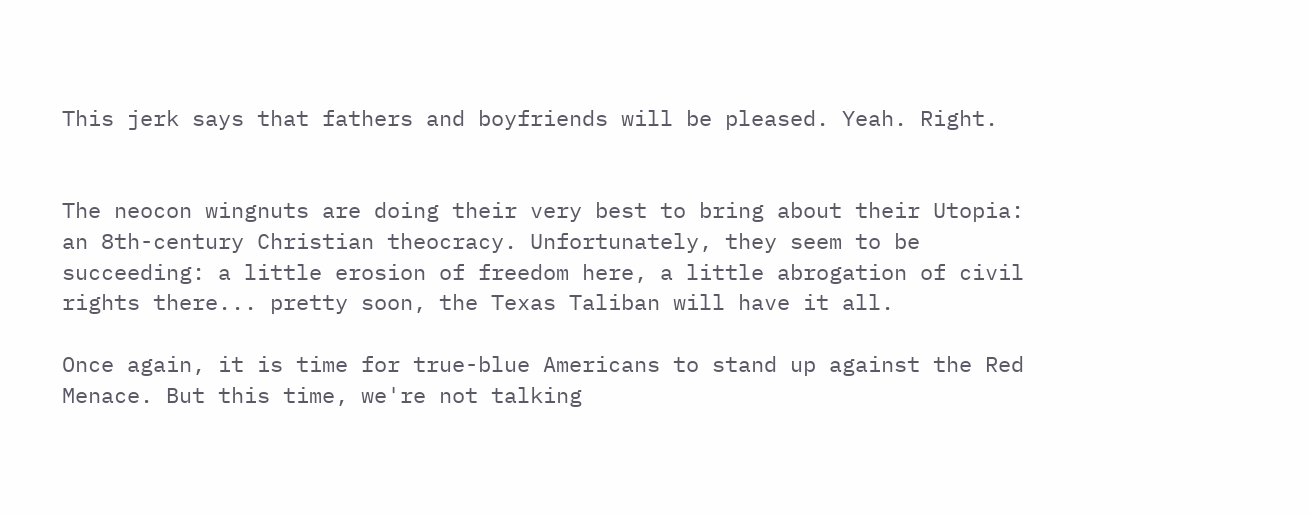This jerk says that fathers and boyfriends will be pleased. Yeah. Right.


The neocon wingnuts are doing their very best to bring about their Utopia: an 8th-century Christian theocracy. Unfortunately, they seem to be succeeding: a little erosion of freedom here, a little abrogation of civil rights there... pretty soon, the Texas Taliban will have it all.

Once again, it is time for true-blue Americans to stand up against the Red Menace. But this time, we're not talking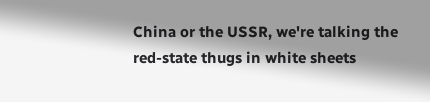China or the USSR, we're talking the red-state thugs in white sheets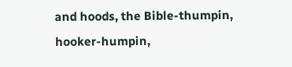and hoods, the Bible-thumpin, hooker-humpin,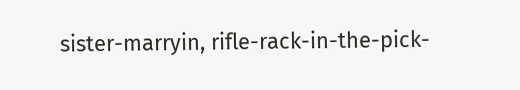sister-marryin, rifle-rack-in-the-pick-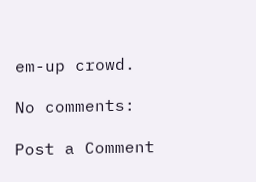em-up crowd.

No comments:

Post a Comment